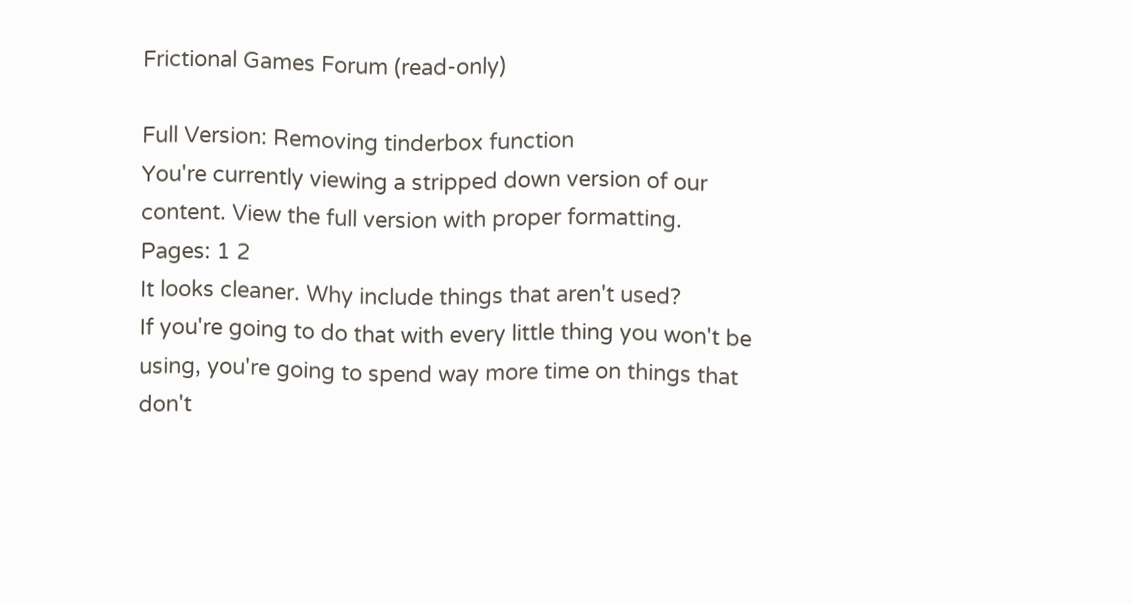Frictional Games Forum (read-only)

Full Version: Removing tinderbox function
You're currently viewing a stripped down version of our content. View the full version with proper formatting.
Pages: 1 2
It looks cleaner. Why include things that aren't used?
If you're going to do that with every little thing you won't be using, you're going to spend way more time on things that don't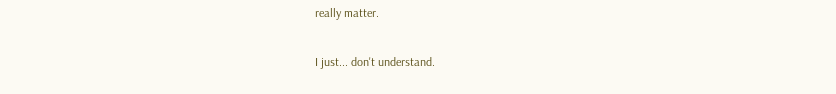really matter.

I just... don't understand.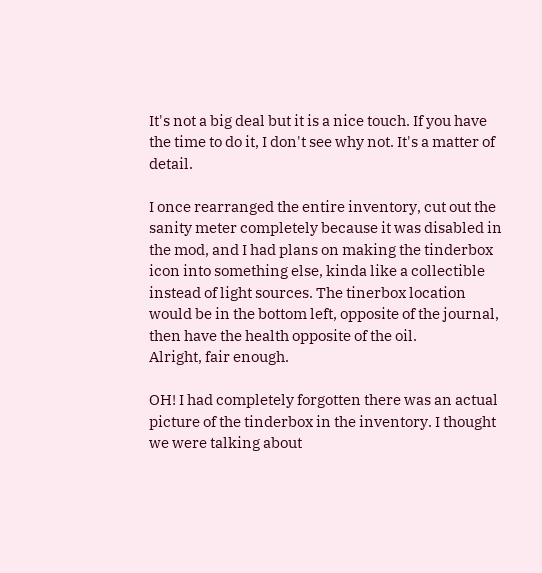It's not a big deal but it is a nice touch. If you have the time to do it, I don't see why not. It's a matter of detail.

I once rearranged the entire inventory, cut out the sanity meter completely because it was disabled in the mod, and I had plans on making the tinderbox icon into something else, kinda like a collectible instead of light sources. The tinerbox location would be in the bottom left, opposite of the journal, then have the health opposite of the oil.
Alright, fair enough.

OH! I had completely forgotten there was an actual picture of the tinderbox in the inventory. I thought we were talking about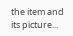the item and its picture...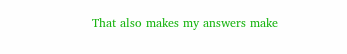That also makes my answers make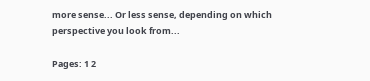more sense... Or less sense, depending on which perspective you look from...

Pages: 1 2